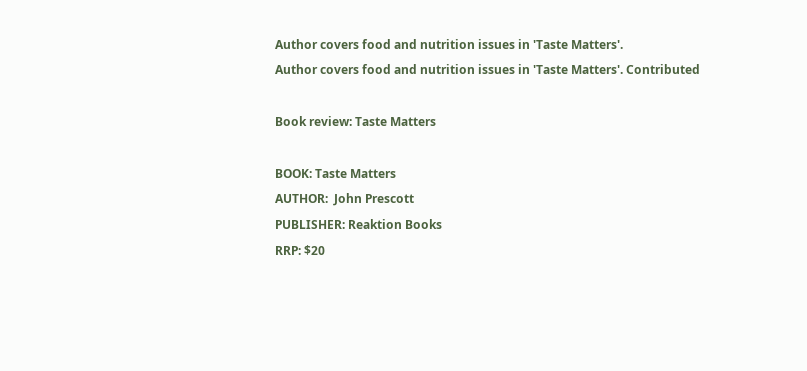Author covers food and nutrition issues in 'Taste Matters'.
Author covers food and nutrition issues in 'Taste Matters'. Contributed

Book review: Taste Matters

BOOK: Taste Matters
AUTHOR:  John Prescott
PUBLISHER: Reaktion Books
RRP: $20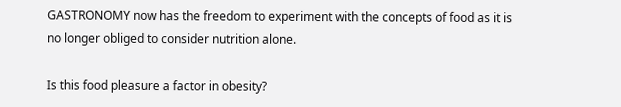GASTRONOMY now has the freedom to experiment with the concepts of food as it is no longer obliged to consider nutrition alone.

Is this food pleasure a factor in obesity?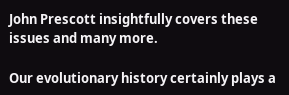John Prescott insightfully covers these issues and many more.

Our evolutionary history certainly plays a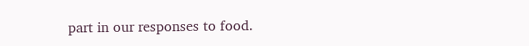part in our responses to food.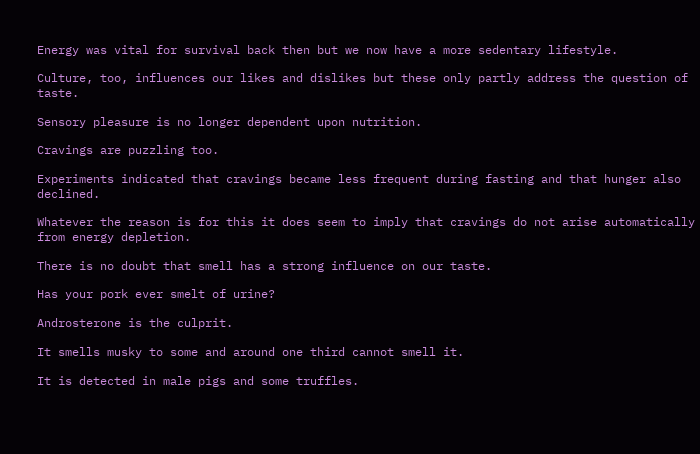Energy was vital for survival back then but we now have a more sedentary lifestyle.

Culture, too, influences our likes and dislikes but these only partly address the question of taste.

Sensory pleasure is no longer dependent upon nutrition.

Cravings are puzzling too.

Experiments indicated that cravings became less frequent during fasting and that hunger also declined.

Whatever the reason is for this it does seem to imply that cravings do not arise automatically from energy depletion.

There is no doubt that smell has a strong influence on our taste.

Has your pork ever smelt of urine?

Androsterone is the culprit.

It smells musky to some and around one third cannot smell it.

It is detected in male pigs and some truffles.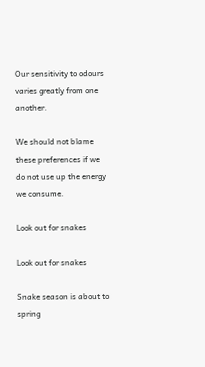Our sensitivity to odours varies greatly from one another.

We should not blame these preferences if we do not use up the energy we consume.

Look out for snakes

Look out for snakes

Snake season is about to spring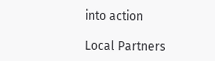into action

Local Partners